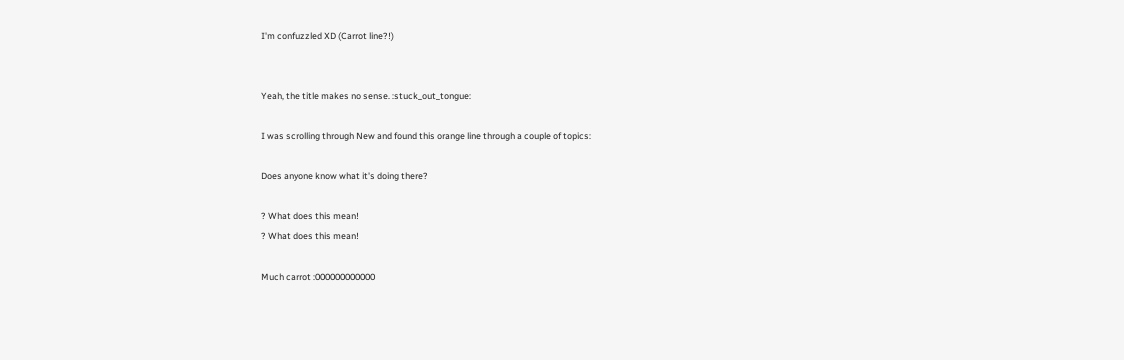I'm confuzzled XD (Carrot line?!)


Yeah, the title makes no sense. :stuck_out_tongue:

I was scrolling through New and found this orange line through a couple of topics:

Does anyone know what it's doing there?

? What does this mean!
? What does this mean!

Much carrot :000000000000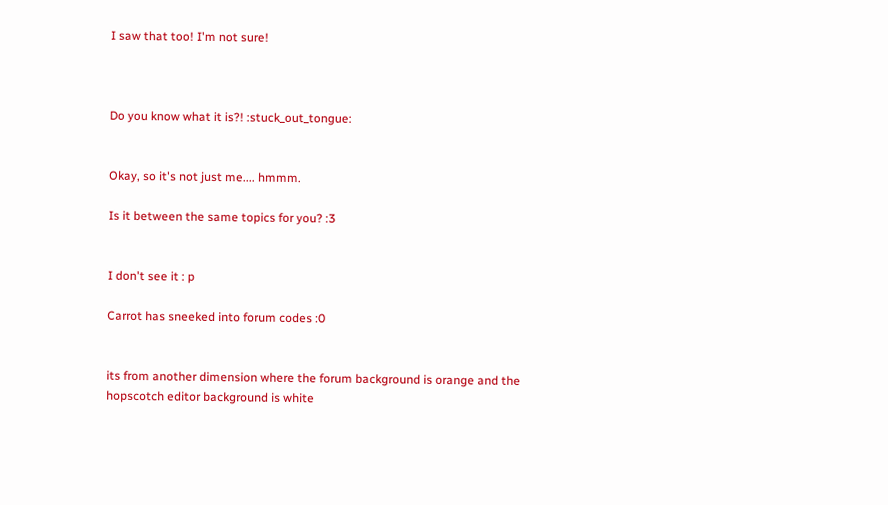I saw that too! I'm not sure!



Do you know what it is?! :stuck_out_tongue:


Okay, so it's not just me.... hmmm.

Is it between the same topics for you? :3


I don't see it : p

Carrot has sneeked into forum codes :0


its from another dimension where the forum background is orange and the hopscotch editor background is white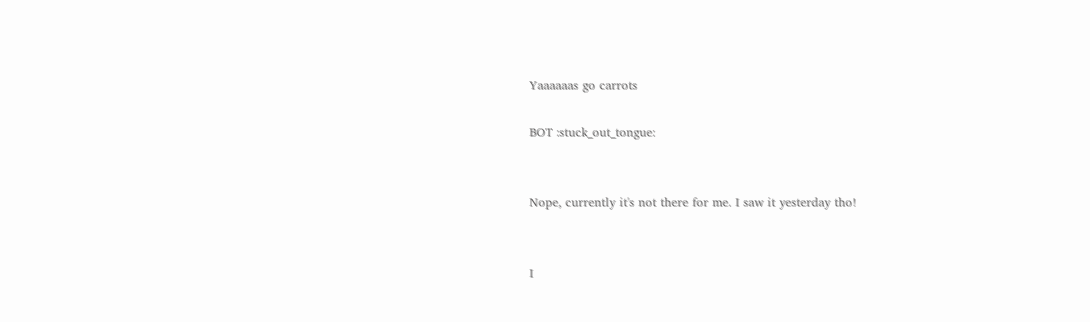Yaaaaaas go carrots

BOT :stuck_out_tongue:


Nope, currently it's not there for me. I saw it yesterday tho!


I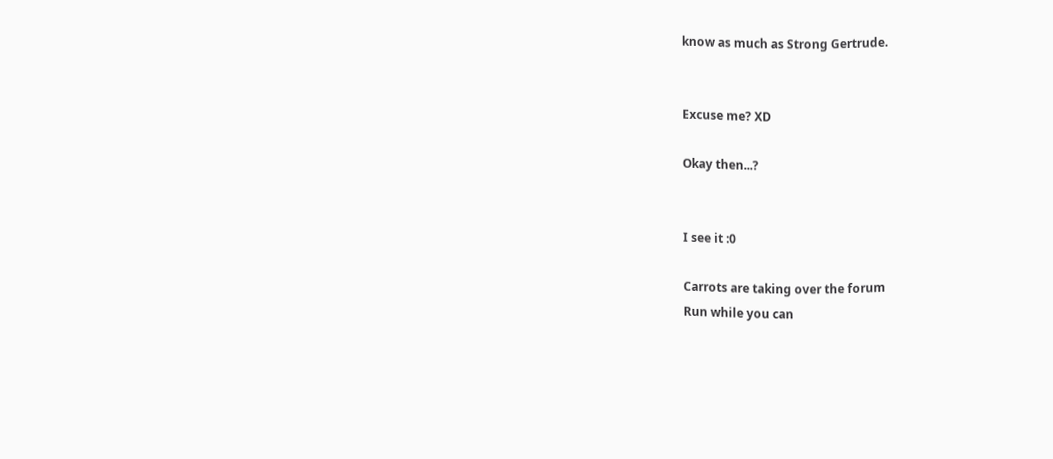know as much as Strong Gertrude.


Excuse me? XD

Okay then...?


I see it :0

Carrots are taking over the forum
Run while you can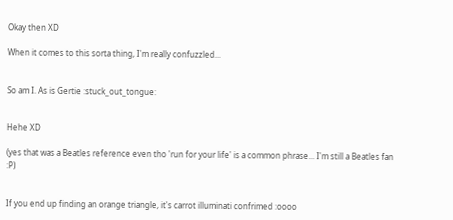Okay then XD

When it comes to this sorta thing, I'm really confuzzled...


So am I. As is Gertie :stuck_out_tongue:


Hehe XD

(yes that was a Beatles reference even tho 'run for your life' is a common phrase... I'm still a Beatles fan :P)


If you end up finding an orange triangle, it's carrot illuminati confrimed :oooo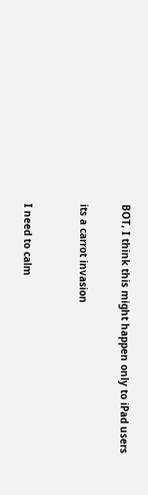BOT, I think this might happen only to iPad users


its a carrot invasion



I need to calm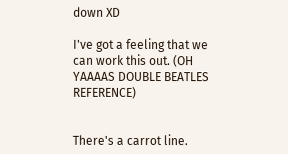down XD

I've got a feeling that we can work this out. (OH YAAAAS DOUBLE BEATLES REFERENCE)


There's a carrot line.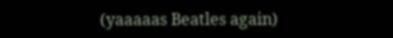(yaaaaas Beatles again)